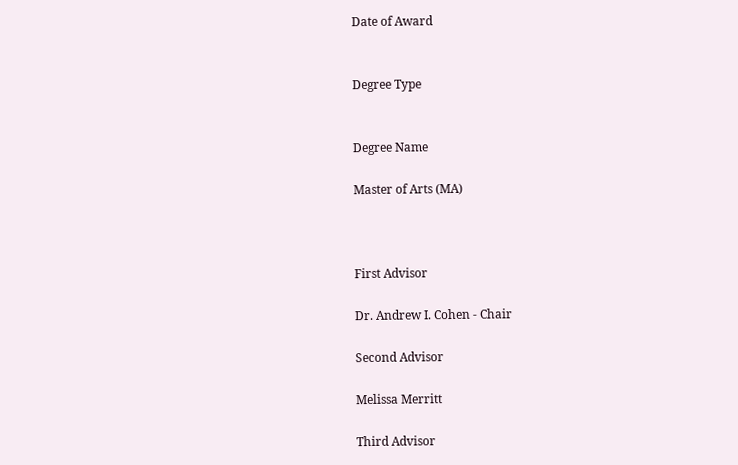Date of Award


Degree Type


Degree Name

Master of Arts (MA)



First Advisor

Dr. Andrew I. Cohen - Chair

Second Advisor

Melissa Merritt

Third Advisor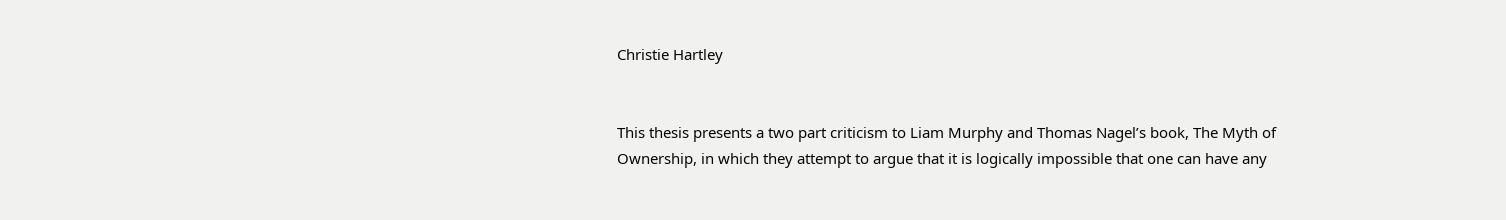Christie Hartley


This thesis presents a two part criticism to Liam Murphy and Thomas Nagel’s book, The Myth of Ownership, in which they attempt to argue that it is logically impossible that one can have any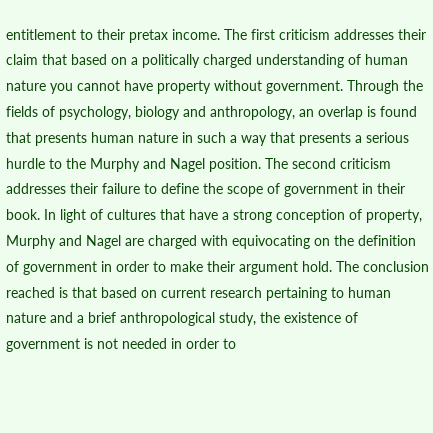entitlement to their pretax income. The first criticism addresses their claim that based on a politically charged understanding of human nature you cannot have property without government. Through the fields of psychology, biology and anthropology, an overlap is found that presents human nature in such a way that presents a serious hurdle to the Murphy and Nagel position. The second criticism addresses their failure to define the scope of government in their book. In light of cultures that have a strong conception of property, Murphy and Nagel are charged with equivocating on the definition of government in order to make their argument hold. The conclusion reached is that based on current research pertaining to human nature and a brief anthropological study, the existence of government is not needed in order to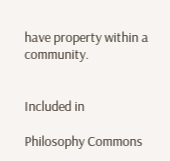have property within a community.


Included in

Philosophy Commons